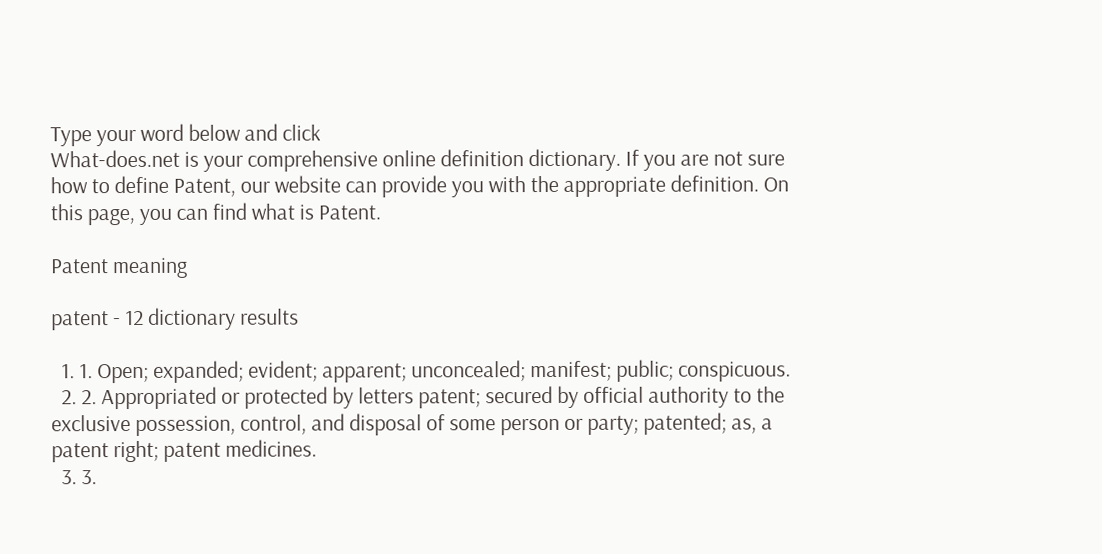Type your word below and click
What-does.net is your comprehensive online definition dictionary. If you are not sure how to define Patent, our website can provide you with the appropriate definition. On this page, you can find what is Patent.

Patent meaning

patent - 12 dictionary results

  1. 1. Open; expanded; evident; apparent; unconcealed; manifest; public; conspicuous.
  2. 2. Appropriated or protected by letters patent; secured by official authority to the exclusive possession, control, and disposal of some person or party; patented; as, a patent right; patent medicines.
  3. 3.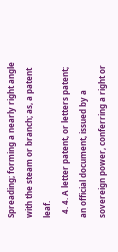Spreading; forming a nearly right angle with the steam or branch; as, a patent leaf.
  4. 4. A letter patent, or letters patent; an official document, issued by a sovereign power, conferring a right or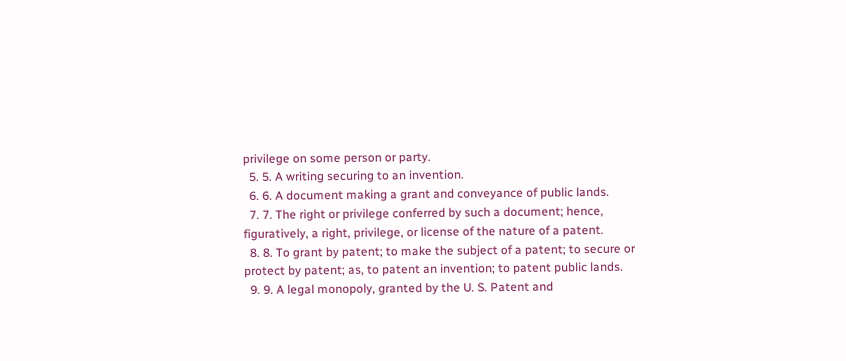privilege on some person or party.
  5. 5. A writing securing to an invention.
  6. 6. A document making a grant and conveyance of public lands.
  7. 7. The right or privilege conferred by such a document; hence, figuratively, a right, privilege, or license of the nature of a patent.
  8. 8. To grant by patent; to make the subject of a patent; to secure or protect by patent; as, to patent an invention; to patent public lands.
  9. 9. A legal monopoly, granted by the U. S. Patent and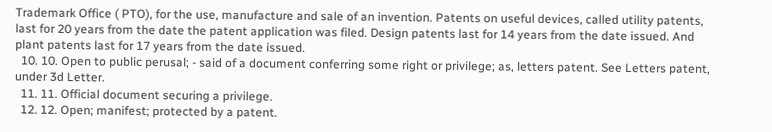Trademark Office ( PTO), for the use, manufacture and sale of an invention. Patents on useful devices, called utility patents, last for 20 years from the date the patent application was filed. Design patents last for 14 years from the date issued. And plant patents last for 17 years from the date issued.
  10. 10. Open to public perusal; - said of a document conferring some right or privilege; as, letters patent. See Letters patent, under 3d Letter.
  11. 11. Official document securing a privilege.
  12. 12. Open; manifest; protected by a patent.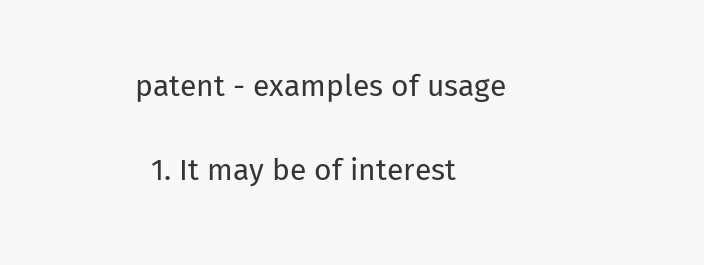patent - examples of usage

  1. It may be of interest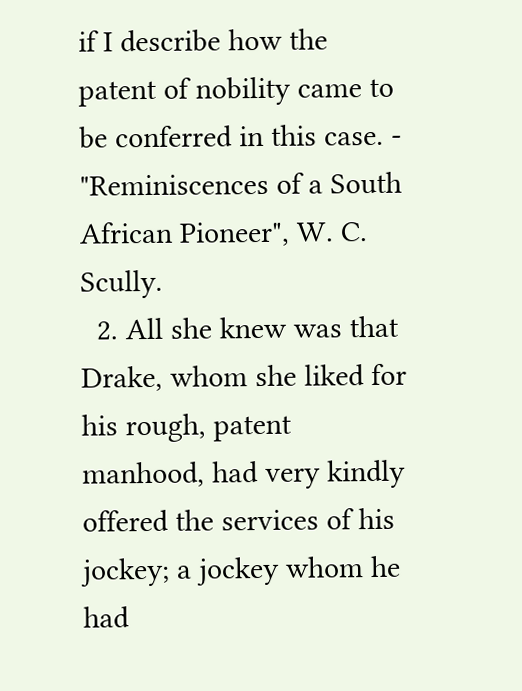if I describe how the patent of nobility came to be conferred in this case. - "Reminiscences of a South African Pioneer", W. C. Scully.
  2. All she knew was that Drake, whom she liked for his rough, patent manhood, had very kindly offered the services of his jockey; a jockey whom he had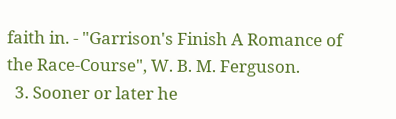faith in. - "Garrison's Finish A Romance of the Race-Course", W. B. M. Ferguson.
  3. Sooner or later he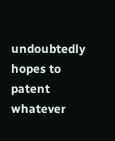undoubtedly hopes to patent whatever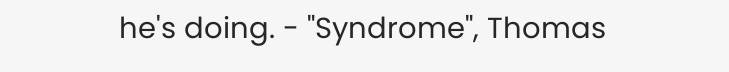he's doing. - "Syndrome", Thomas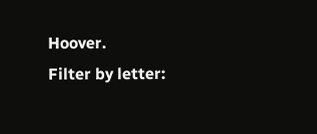Hoover.
Filter by letter: